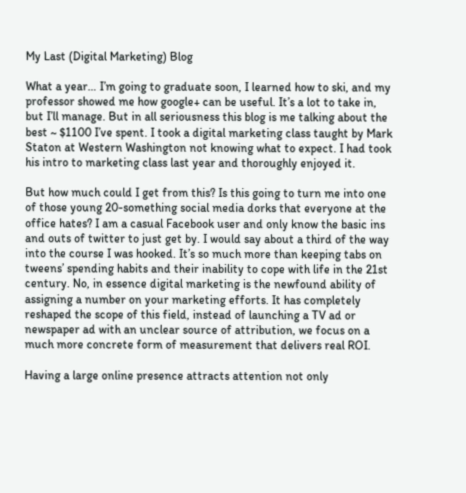My Last (Digital Marketing) Blog

What a year… I’m going to graduate soon, I learned how to ski, and my professor showed me how google+ can be useful. It’s a lot to take in, but I’ll manage. But in all seriousness this blog is me talking about the best ~ $1100 I’ve spent. I took a digital marketing class taught by Mark Staton at Western Washington not knowing what to expect. I had took his intro to marketing class last year and thoroughly enjoyed it.

But how much could I get from this? Is this going to turn me into one of those young 20-something social media dorks that everyone at the office hates? I am a casual Facebook user and only know the basic ins and outs of twitter to just get by. I would say about a third of the way into the course I was hooked. It’s so much more than keeping tabs on tweens’ spending habits and their inability to cope with life in the 21st century. No, in essence digital marketing is the newfound ability of assigning a number on your marketing efforts. It has completely reshaped the scope of this field, instead of launching a TV ad or newspaper ad with an unclear source of attribution, we focus on a much more concrete form of measurement that delivers real ROI.

Having a large online presence attracts attention not only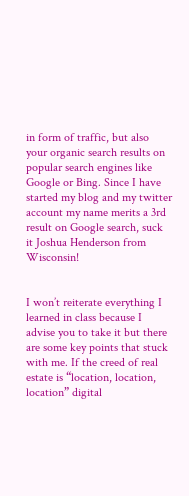in form of traffic, but also your organic search results on popular search engines like Google or Bing. Since I have started my blog and my twitter account my name merits a 3rd result on Google search, suck it Joshua Henderson from Wisconsin!


I won’t reiterate everything I learned in class because I advise you to take it but there are some key points that stuck with me. If the creed of real estate is “location, location, location” digital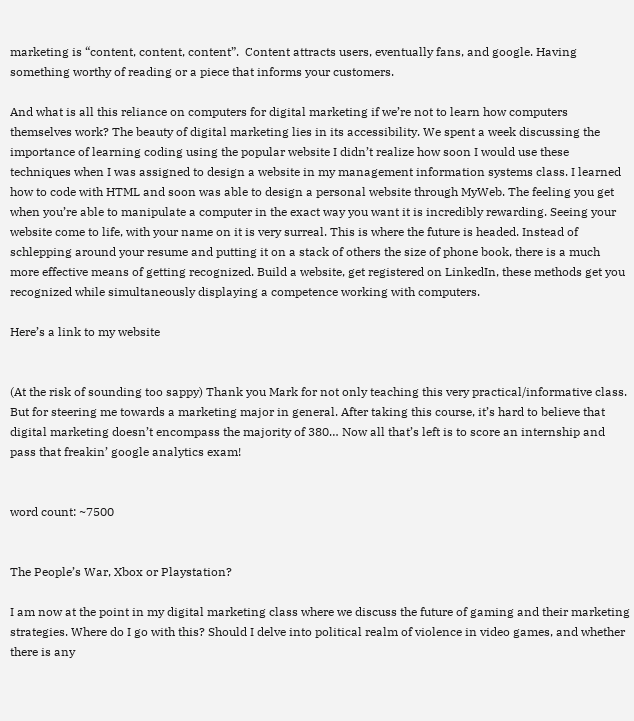marketing is “content, content, content”.  Content attracts users, eventually fans, and google. Having something worthy of reading or a piece that informs your customers.

And what is all this reliance on computers for digital marketing if we’re not to learn how computers themselves work? The beauty of digital marketing lies in its accessibility. We spent a week discussing the importance of learning coding using the popular website I didn’t realize how soon I would use these techniques when I was assigned to design a website in my management information systems class. I learned how to code with HTML and soon was able to design a personal website through MyWeb. The feeling you get when you’re able to manipulate a computer in the exact way you want it is incredibly rewarding. Seeing your website come to life, with your name on it is very surreal. This is where the future is headed. Instead of schlepping around your resume and putting it on a stack of others the size of phone book, there is a much more effective means of getting recognized. Build a website, get registered on LinkedIn, these methods get you recognized while simultaneously displaying a competence working with computers.

Here’s a link to my website


(At the risk of sounding too sappy) Thank you Mark for not only teaching this very practical/informative class. But for steering me towards a marketing major in general. After taking this course, it’s hard to believe that digital marketing doesn’t encompass the majority of 380… Now all that’s left is to score an internship and pass that freakin’ google analytics exam!


word count: ~7500


The People’s War, Xbox or Playstation?

I am now at the point in my digital marketing class where we discuss the future of gaming and their marketing strategies. Where do I go with this? Should I delve into political realm of violence in video games, and whether there is any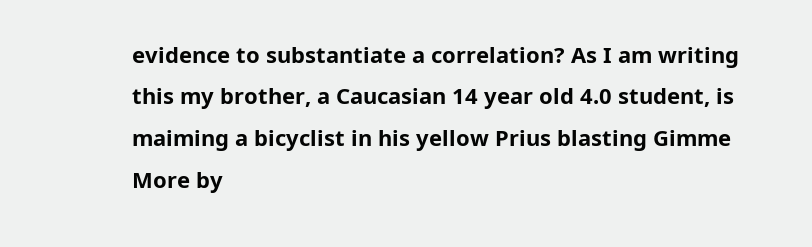evidence to substantiate a correlation? As I am writing this my brother, a Caucasian 14 year old 4.0 student, is maiming a bicyclist in his yellow Prius blasting Gimme More by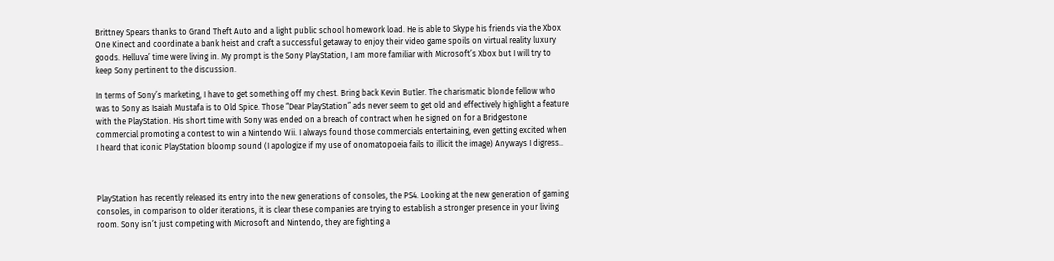Brittney Spears thanks to Grand Theft Auto and a light public school homework load. He is able to Skype his friends via the Xbox One Kinect and coordinate a bank heist and craft a successful getaway to enjoy their video game spoils on virtual reality luxury goods. Helluva’ time were living in. My prompt is the Sony PlayStation, I am more familiar with Microsoft’s Xbox but I will try to keep Sony pertinent to the discussion.

In terms of Sony’s marketing, I have to get something off my chest. Bring back Kevin Butler. The charismatic blonde fellow who was to Sony as Isaiah Mustafa is to Old Spice. Those “Dear PlayStation” ads never seem to get old and effectively highlight a feature with the PlayStation. His short time with Sony was ended on a breach of contract when he signed on for a Bridgestone commercial promoting a contest to win a Nintendo Wii. I always found those commercials entertaining, even getting excited when I heard that iconic PlayStation bloomp sound (I apologize if my use of onomatopoeia fails to illicit the image) Anyways I digress..



PlayStation has recently released its entry into the new generations of consoles, the PS4. Looking at the new generation of gaming consoles, in comparison to older iterations, it is clear these companies are trying to establish a stronger presence in your living room. Sony isn’t just competing with Microsoft and Nintendo, they are fighting a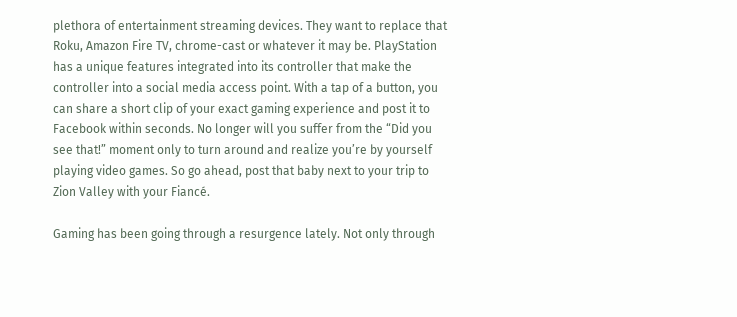plethora of entertainment streaming devices. They want to replace that Roku, Amazon Fire TV, chrome-cast or whatever it may be. PlayStation has a unique features integrated into its controller that make the controller into a social media access point. With a tap of a button, you can share a short clip of your exact gaming experience and post it to Facebook within seconds. No longer will you suffer from the “Did you see that!” moment only to turn around and realize you’re by yourself playing video games. So go ahead, post that baby next to your trip to Zion Valley with your Fiancé.

Gaming has been going through a resurgence lately. Not only through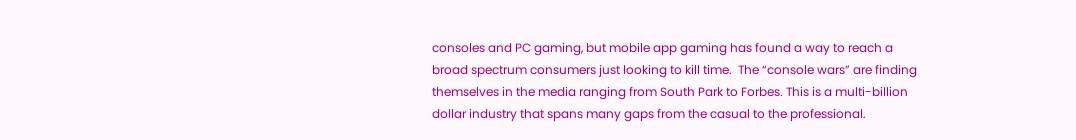consoles and PC gaming, but mobile app gaming has found a way to reach a broad spectrum consumers just looking to kill time.  The “console wars” are finding themselves in the media ranging from South Park to Forbes. This is a multi-billion dollar industry that spans many gaps from the casual to the professional.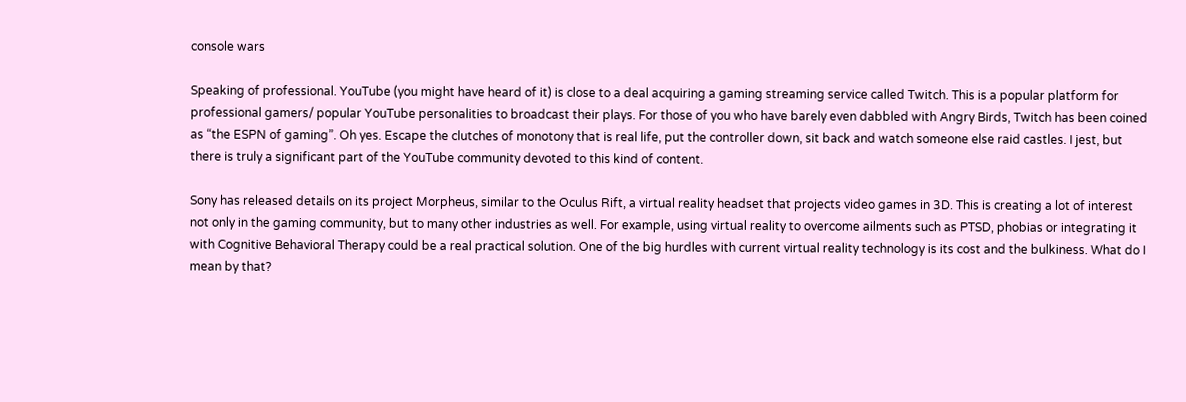console wars

Speaking of professional. YouTube (you might have heard of it) is close to a deal acquiring a gaming streaming service called Twitch. This is a popular platform for professional gamers/ popular YouTube personalities to broadcast their plays. For those of you who have barely even dabbled with Angry Birds, Twitch has been coined as “the ESPN of gaming”. Oh yes. Escape the clutches of monotony that is real life, put the controller down, sit back and watch someone else raid castles. I jest, but there is truly a significant part of the YouTube community devoted to this kind of content.

Sony has released details on its project Morpheus, similar to the Oculus Rift, a virtual reality headset that projects video games in 3D. This is creating a lot of interest not only in the gaming community, but to many other industries as well. For example, using virtual reality to overcome ailments such as PTSD, phobias or integrating it with Cognitive Behavioral Therapy could be a real practical solution. One of the big hurdles with current virtual reality technology is its cost and the bulkiness. What do I mean by that?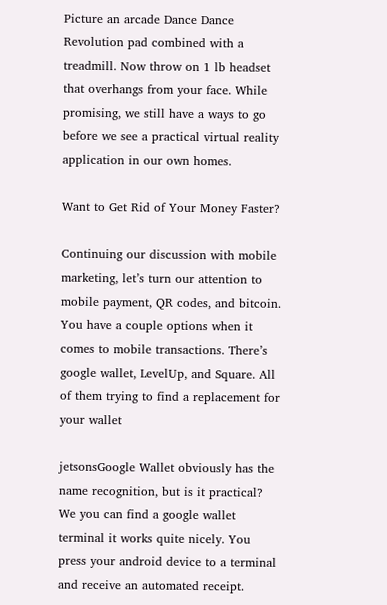Picture an arcade Dance Dance Revolution pad combined with a treadmill. Now throw on 1 lb headset that overhangs from your face. While promising, we still have a ways to go before we see a practical virtual reality application in our own homes.

Want to Get Rid of Your Money Faster?

Continuing our discussion with mobile marketing, let’s turn our attention to mobile payment, QR codes, and bitcoin. You have a couple options when it comes to mobile transactions. There’s google wallet, LevelUp, and Square. All of them trying to find a replacement for your wallet

jetsonsGoogle Wallet obviously has the name recognition, but is it practical? We you can find a google wallet terminal it works quite nicely. You press your android device to a terminal and receive an automated receipt.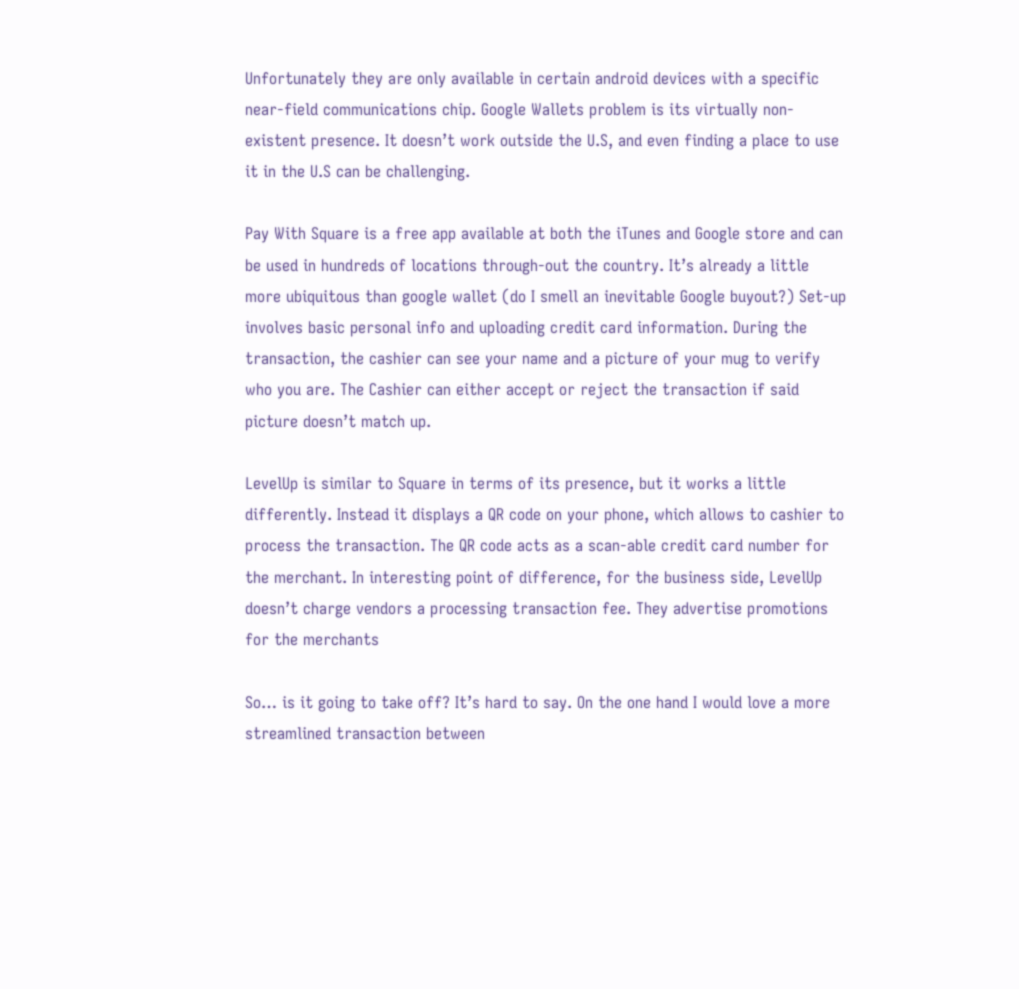Unfortunately they are only available in certain android devices with a specific near-field communications chip. Google Wallets problem is its virtually non-existent presence. It doesn’t work outside the U.S, and even finding a place to use it in the U.S can be challenging.

Pay With Square is a free app available at both the iTunes and Google store and can be used in hundreds of locations through-out the country. It’s already a little more ubiquitous than google wallet (do I smell an inevitable Google buyout?) Set-up involves basic personal info and uploading credit card information. During the transaction, the cashier can see your name and a picture of your mug to verify who you are. The Cashier can either accept or reject the transaction if said picture doesn’t match up.

LevelUp is similar to Square in terms of its presence, but it works a little differently. Instead it displays a QR code on your phone, which allows to cashier to process the transaction. The QR code acts as a scan-able credit card number for the merchant. In interesting point of difference, for the business side, LevelUp doesn’t charge vendors a processing transaction fee. They advertise promotions for the merchants

So… is it going to take off? It’s hard to say. On the one hand I would love a more streamlined transaction between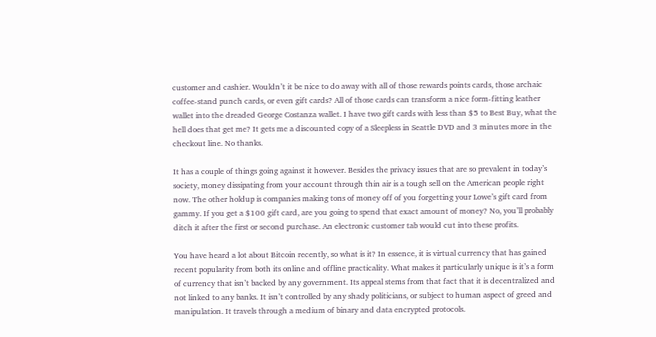customer and cashier. Wouldn’t it be nice to do away with all of those rewards points cards, those archaic coffee-stand punch cards, or even gift cards? All of those cards can transform a nice form-fitting leather wallet into the dreaded George Costanza wallet. I have two gift cards with less than $5 to Best Buy, what the hell does that get me? It gets me a discounted copy of a Sleepless in Seattle DVD and 3 minutes more in the checkout line. No thanks.

It has a couple of things going against it however. Besides the privacy issues that are so prevalent in today’s society, money dissipating from your account through thin air is a tough sell on the American people right now. The other holdup is companies making tons of money off of you forgetting your Lowe’s gift card from gammy. If you get a $100 gift card, are you going to spend that exact amount of money? No, you’ll probably ditch it after the first or second purchase. An electronic customer tab would cut into these profits.

You have heard a lot about Bitcoin recently, so what is it? In essence, it is virtual currency that has gained recent popularity from both its online and offline practicality. What makes it particularly unique is it’s a form of currency that isn’t backed by any government. Its appeal stems from that fact that it is decentralized and not linked to any banks. It isn’t controlled by any shady politicians, or subject to human aspect of greed and manipulation. It travels through a medium of binary and data encrypted protocols.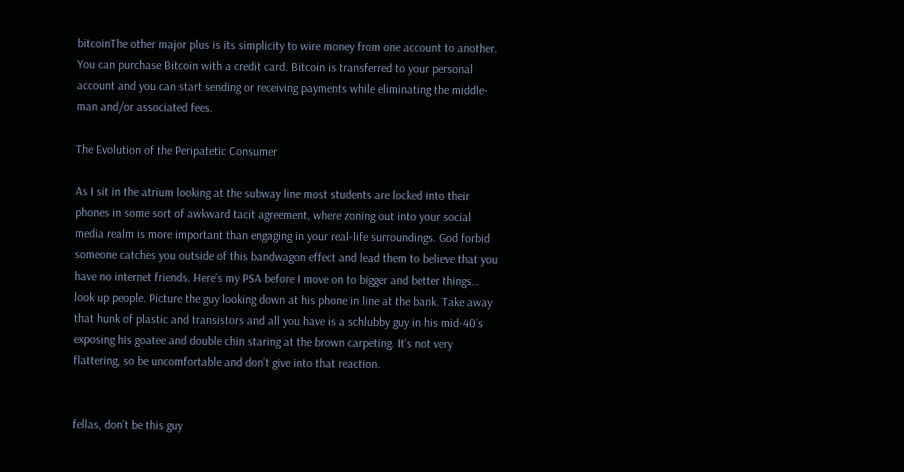bitcoinThe other major plus is its simplicity to wire money from one account to another. You can purchase Bitcoin with a credit card. Bitcoin is transferred to your personal account and you can start sending or receiving payments while eliminating the middle-man and/or associated fees.

The Evolution of the Peripatetic Consumer

As I sit in the atrium looking at the subway line most students are locked into their phones in some sort of awkward tacit agreement, where zoning out into your social media realm is more important than engaging in your real-life surroundings. God forbid someone catches you outside of this bandwagon effect and lead them to believe that you have no internet friends. Here’s my PSA before I move on to bigger and better things… look up people. Picture the guy looking down at his phone in line at the bank. Take away that hunk of plastic and transistors and all you have is a schlubby guy in his mid-40’s exposing his goatee and double chin staring at the brown carpeting. It’s not very flattering, so be uncomfortable and don’t give into that reaction.


fellas, don’t be this guy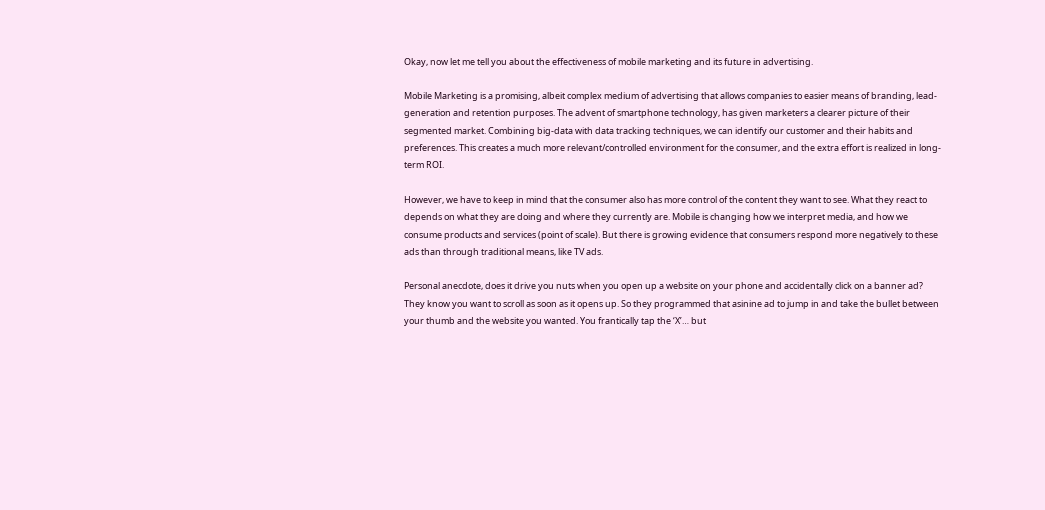Okay, now let me tell you about the effectiveness of mobile marketing and its future in advertising.

Mobile Marketing is a promising, albeit complex medium of advertising that allows companies to easier means of branding, lead-generation and retention purposes. The advent of smartphone technology, has given marketers a clearer picture of their segmented market. Combining big-data with data tracking techniques, we can identify our customer and their habits and preferences. This creates a much more relevant/controlled environment for the consumer, and the extra effort is realized in long-term ROI.

However, we have to keep in mind that the consumer also has more control of the content they want to see. What they react to depends on what they are doing and where they currently are. Mobile is changing how we interpret media, and how we consume products and services (point of scale). But there is growing evidence that consumers respond more negatively to these ads than through traditional means, like TV ads.

Personal anecdote, does it drive you nuts when you open up a website on your phone and accidentally click on a banner ad? They know you want to scroll as soon as it opens up. So they programmed that asinine ad to jump in and take the bullet between your thumb and the website you wanted. You frantically tap the ‘X’… but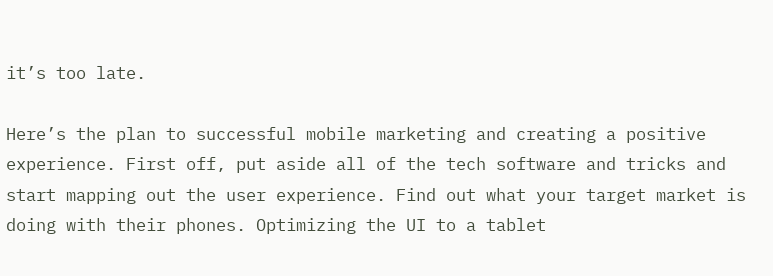it’s too late.

Here’s the plan to successful mobile marketing and creating a positive experience. First off, put aside all of the tech software and tricks and start mapping out the user experience. Find out what your target market is doing with their phones. Optimizing the UI to a tablet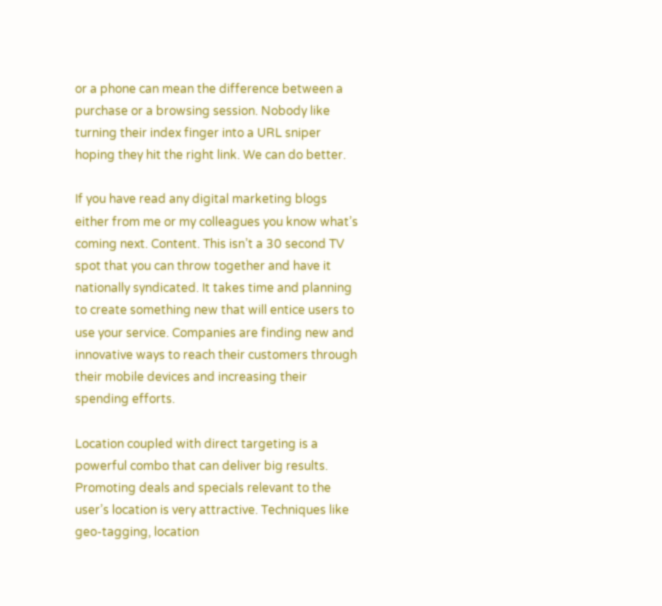or a phone can mean the difference between a purchase or a browsing session. Nobody like turning their index finger into a URL sniper hoping they hit the right link. We can do better.

If you have read any digital marketing blogs either from me or my colleagues you know what’s coming next. Content. This isn’t a 30 second TV spot that you can throw together and have it nationally syndicated. It takes time and planning to create something new that will entice users to use your service. Companies are finding new and innovative ways to reach their customers through their mobile devices and increasing their spending efforts.

Location coupled with direct targeting is a powerful combo that can deliver big results. Promoting deals and specials relevant to the user’s location is very attractive. Techniques like geo-tagging, location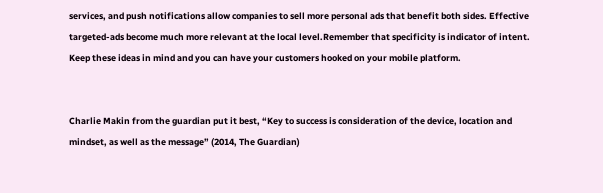services, and push notifications allow companies to sell more personal ads that benefit both sides. Effective targeted-ads become much more relevant at the local level.Remember that specificity is indicator of intent. Keep these ideas in mind and you can have your customers hooked on your mobile platform.


Charlie Makin from the guardian put it best, “Key to success is consideration of the device, location and mindset, as well as the message” (2014, The Guardian)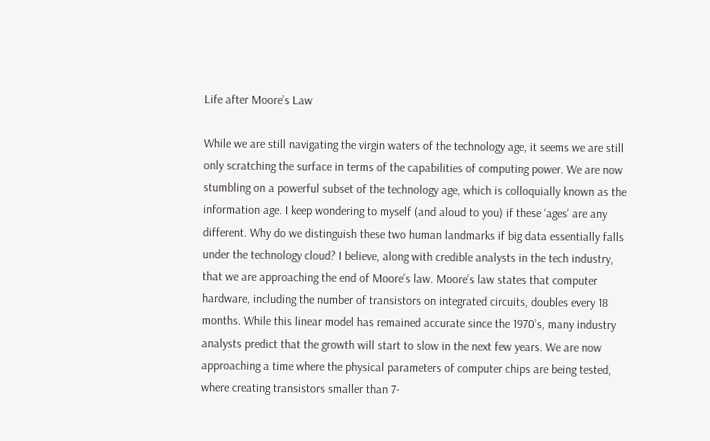Life after Moore’s Law

While we are still navigating the virgin waters of the technology age, it seems we are still only scratching the surface in terms of the capabilities of computing power. We are now stumbling on a powerful subset of the technology age, which is colloquially known as the information age. I keep wondering to myself (and aloud to you) if these ‘ages’ are any different. Why do we distinguish these two human landmarks if big data essentially falls under the technology cloud? I believe, along with credible analysts in the tech industry, that we are approaching the end of Moore’s law. Moore’s law states that computer hardware, including the number of transistors on integrated circuits, doubles every 18 months. While this linear model has remained accurate since the 1970’s, many industry analysts predict that the growth will start to slow in the next few years. We are now approaching a time where the physical parameters of computer chips are being tested, where creating transistors smaller than 7-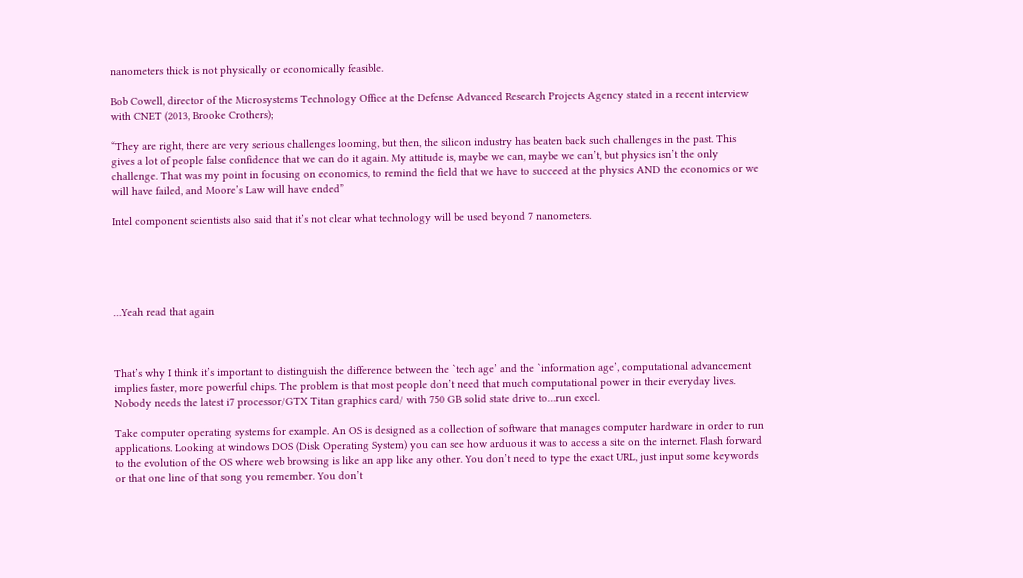nanometers thick is not physically or economically feasible.

Bob Cowell, director of the Microsystems Technology Office at the Defense Advanced Research Projects Agency stated in a recent interview with CNET (2013, Brooke Crothers);

“They are right, there are very serious challenges looming, but then, the silicon industry has beaten back such challenges in the past. This gives a lot of people false confidence that we can do it again. My attitude is, maybe we can, maybe we can’t, but physics isn’t the only challenge. That was my point in focusing on economics, to remind the field that we have to succeed at the physics AND the economics or we will have failed, and Moore’s Law will have ended”

Intel component scientists also said that it’s not clear what technology will be used beyond 7 nanometers.





…Yeah read that again



That’s why I think it’s important to distinguish the difference between the `tech age’ and the `information age’, computational advancement implies faster, more powerful chips. The problem is that most people don’t need that much computational power in their everyday lives. Nobody needs the latest i7 processor/GTX Titan graphics card/ with 750 GB solid state drive to…run excel.

Take computer operating systems for example. An OS is designed as a collection of software that manages computer hardware in order to run applications. Looking at windows DOS (Disk Operating System) you can see how arduous it was to access a site on the internet. Flash forward to the evolution of the OS where web browsing is like an app like any other. You don’t need to type the exact URL, just input some keywords or that one line of that song you remember. You don’t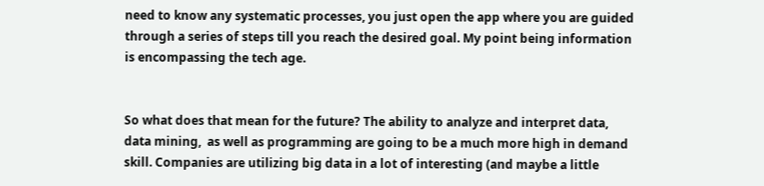need to know any systematic processes, you just open the app where you are guided through a series of steps till you reach the desired goal. My point being information is encompassing the tech age.


So what does that mean for the future? The ability to analyze and interpret data, data mining,  as well as programming are going to be a much more high in demand skill. Companies are utilizing big data in a lot of interesting (and maybe a little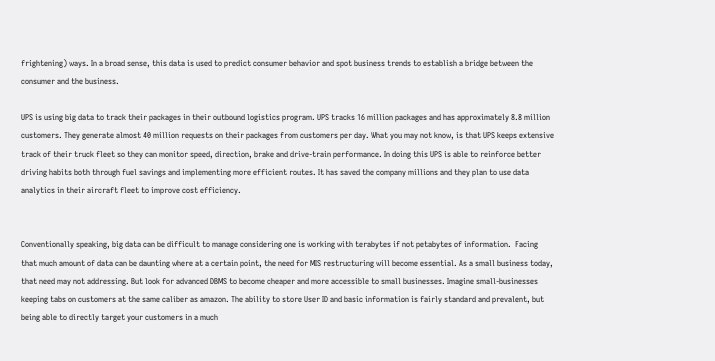frightening) ways. In a broad sense, this data is used to predict consumer behavior and spot business trends to establish a bridge between the consumer and the business.

UPS is using big data to track their packages in their outbound logistics program. UPS tracks 16 million packages and has approximately 8.8 million customers. They generate almost 40 million requests on their packages from customers per day. What you may not know, is that UPS keeps extensive track of their truck fleet so they can monitor speed, direction, brake and drive-train performance. In doing this UPS is able to reinforce better driving habits both through fuel savings and implementing more efficient routes. It has saved the company millions and they plan to use data analytics in their aircraft fleet to improve cost efficiency.


Conventionally speaking, big data can be difficult to manage considering one is working with terabytes if not petabytes of information.  Facing that much amount of data can be daunting where at a certain point, the need for MIS restructuring will become essential. As a small business today, that need may not addressing. But look for advanced DBMS to become cheaper and more accessible to small businesses. Imagine small-businesses keeping tabs on customers at the same caliber as amazon. The ability to store User ID and basic information is fairly standard and prevalent, but being able to directly target your customers in a much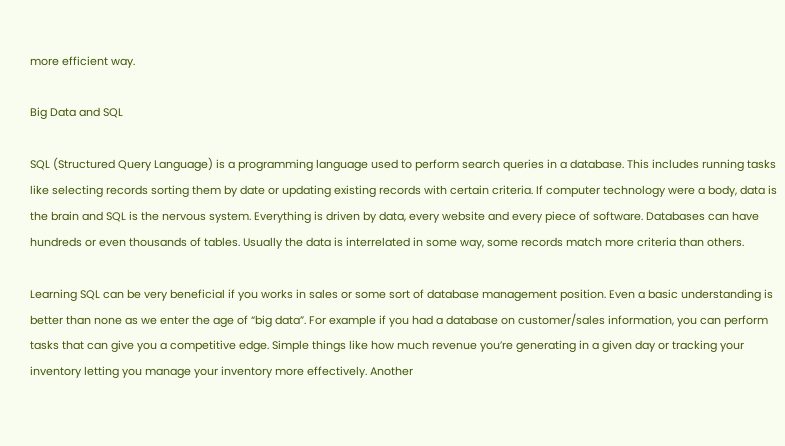more efficient way.

Big Data and SQL

SQL (Structured Query Language) is a programming language used to perform search queries in a database. This includes running tasks like selecting records sorting them by date or updating existing records with certain criteria. If computer technology were a body, data is the brain and SQL is the nervous system. Everything is driven by data, every website and every piece of software. Databases can have hundreds or even thousands of tables. Usually the data is interrelated in some way, some records match more criteria than others.

Learning SQL can be very beneficial if you works in sales or some sort of database management position. Even a basic understanding is better than none as we enter the age of “big data”. For example if you had a database on customer/sales information, you can perform tasks that can give you a competitive edge. Simple things like how much revenue you’re generating in a given day or tracking your inventory letting you manage your inventory more effectively. Another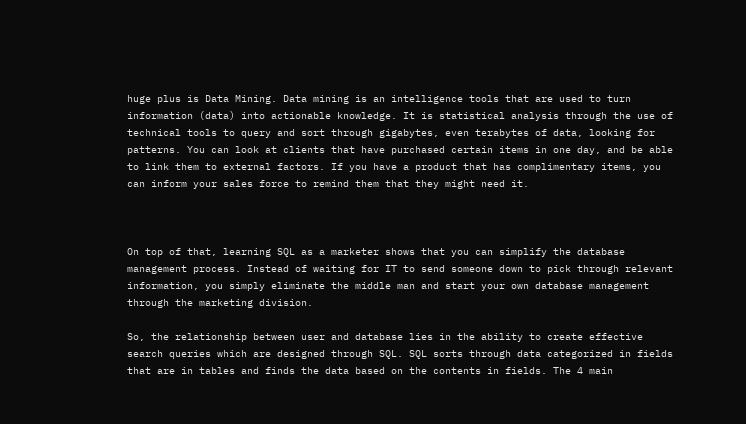huge plus is Data Mining. Data mining is an intelligence tools that are used to turn information (data) into actionable knowledge. It is statistical analysis through the use of technical tools to query and sort through gigabytes, even terabytes of data, looking for patterns. You can look at clients that have purchased certain items in one day, and be able to link them to external factors. If you have a product that has complimentary items, you can inform your sales force to remind them that they might need it.



On top of that, learning SQL as a marketer shows that you can simplify the database management process. Instead of waiting for IT to send someone down to pick through relevant information, you simply eliminate the middle man and start your own database management through the marketing division.

So, the relationship between user and database lies in the ability to create effective search queries which are designed through SQL. SQL sorts through data categorized in fields that are in tables and finds the data based on the contents in fields. The 4 main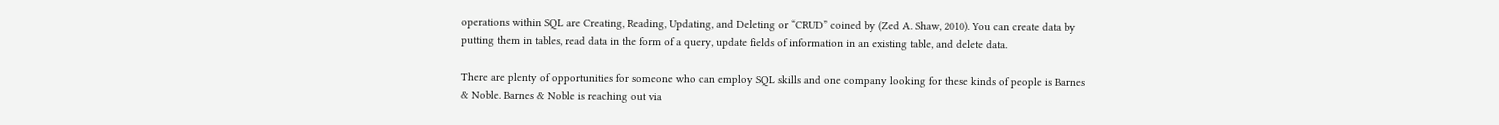operations within SQL are Creating, Reading, Updating, and Deleting or “CRUD” coined by (Zed A. Shaw, 2010). You can create data by putting them in tables, read data in the form of a query, update fields of information in an existing table, and delete data.

There are plenty of opportunities for someone who can employ SQL skills and one company looking for these kinds of people is Barnes & Noble. Barnes & Noble is reaching out via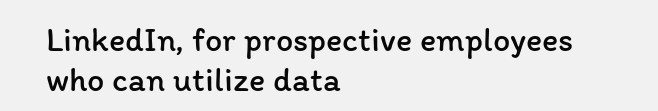LinkedIn, for prospective employees who can utilize data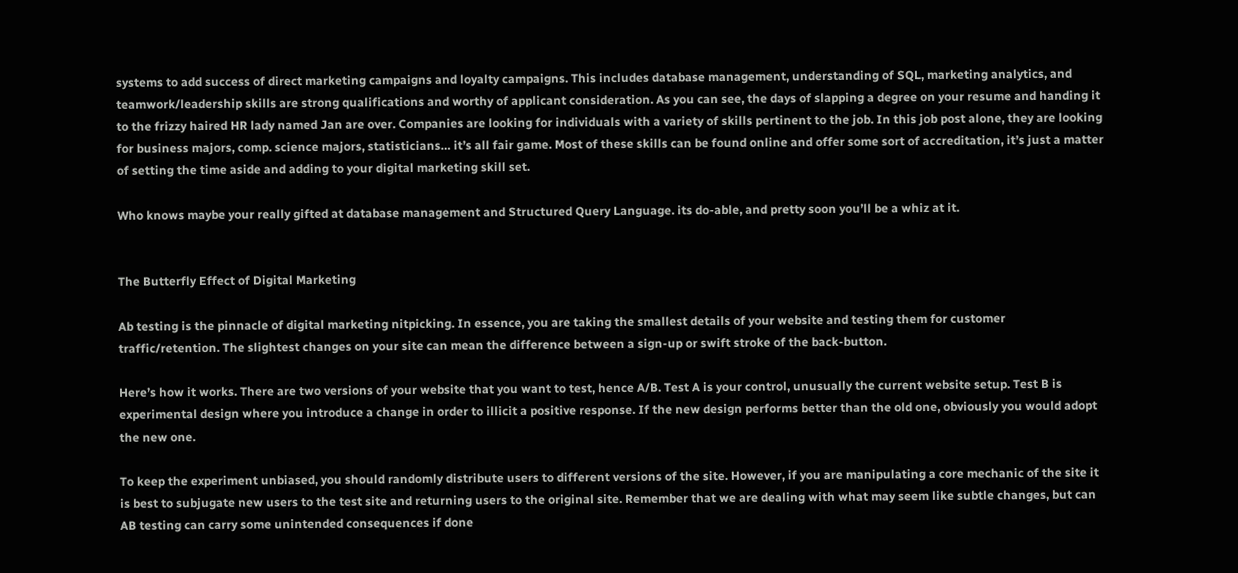systems to add success of direct marketing campaigns and loyalty campaigns. This includes database management, understanding of SQL, marketing analytics, and teamwork/leadership skills are strong qualifications and worthy of applicant consideration. As you can see, the days of slapping a degree on your resume and handing it to the frizzy haired HR lady named Jan are over. Companies are looking for individuals with a variety of skills pertinent to the job. In this job post alone, they are looking for business majors, comp. science majors, statisticians… it’s all fair game. Most of these skills can be found online and offer some sort of accreditation, it’s just a matter of setting the time aside and adding to your digital marketing skill set.

Who knows maybe your really gifted at database management and Structured Query Language. its do-able, and pretty soon you’ll be a whiz at it.


The Butterfly Effect of Digital Marketing

Ab testing is the pinnacle of digital marketing nitpicking. In essence, you are taking the smallest details of your website and testing them for customer traffic/retention. The slightest changes on your site can mean the difference between a sign-up or swift stroke of the back-button.

Here’s how it works. There are two versions of your website that you want to test, hence A/B. Test A is your control, unusually the current website setup. Test B is experimental design where you introduce a change in order to illicit a positive response. If the new design performs better than the old one, obviously you would adopt the new one.

To keep the experiment unbiased, you should randomly distribute users to different versions of the site. However, if you are manipulating a core mechanic of the site it is best to subjugate new users to the test site and returning users to the original site. Remember that we are dealing with what may seem like subtle changes, but can AB testing can carry some unintended consequences if done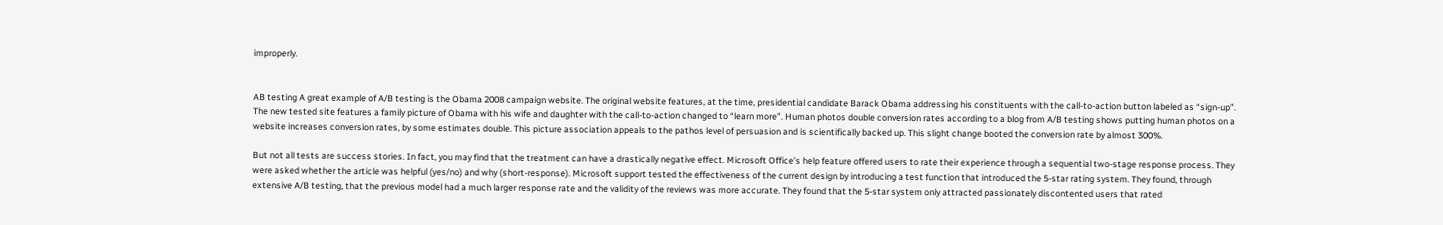improperly.


AB testing A great example of A/B testing is the Obama 2008 campaign website. The original website features, at the time, presidential candidate Barack Obama addressing his constituents with the call-to-action button labeled as “sign-up”. The new tested site features a family picture of Obama with his wife and daughter with the call-to-action changed to “learn more”. Human photos double conversion rates according to a blog from A/B testing shows putting human photos on a website increases conversion rates, by some estimates double. This picture association appeals to the pathos level of persuasion and is scientifically backed up. This slight change booted the conversion rate by almost 300%.

But not all tests are success stories. In fact, you may find that the treatment can have a drastically negative effect. Microsoft Office’s help feature offered users to rate their experience through a sequential two-stage response process. They were asked whether the article was helpful (yes/no) and why (short-response). Microsoft support tested the effectiveness of the current design by introducing a test function that introduced the 5-star rating system. They found, through extensive A/B testing, that the previous model had a much larger response rate and the validity of the reviews was more accurate. They found that the 5-star system only attracted passionately discontented users that rated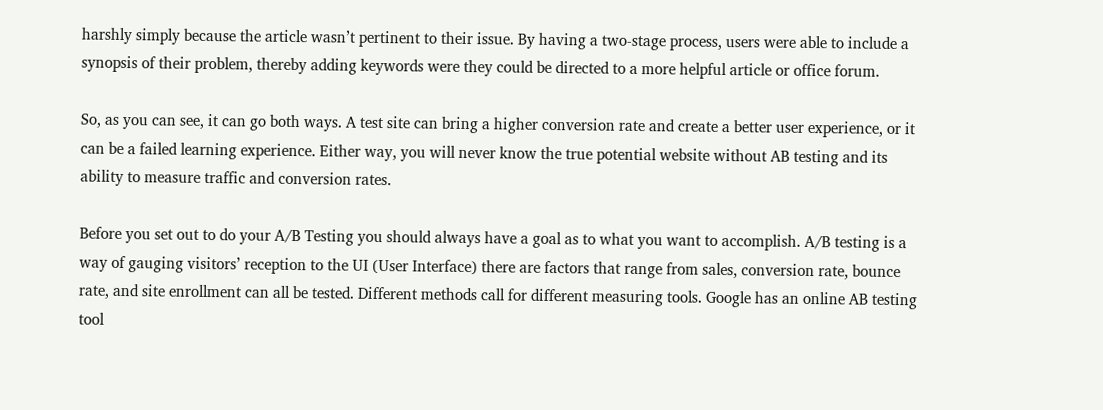harshly simply because the article wasn’t pertinent to their issue. By having a two-stage process, users were able to include a synopsis of their problem, thereby adding keywords were they could be directed to a more helpful article or office forum.

So, as you can see, it can go both ways. A test site can bring a higher conversion rate and create a better user experience, or it can be a failed learning experience. Either way, you will never know the true potential website without AB testing and its ability to measure traffic and conversion rates.

Before you set out to do your A/B Testing you should always have a goal as to what you want to accomplish. A/B testing is a way of gauging visitors’ reception to the UI (User Interface) there are factors that range from sales, conversion rate, bounce rate, and site enrollment can all be tested. Different methods call for different measuring tools. Google has an online AB testing tool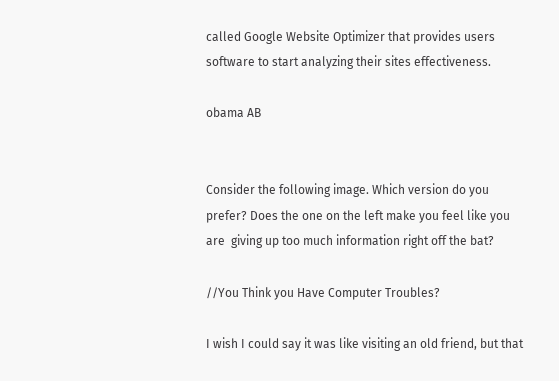called Google Website Optimizer that provides users software to start analyzing their sites effectiveness.

obama AB


Consider the following image. Which version do you prefer? Does the one on the left make you feel like you are  giving up too much information right off the bat?

//You Think you Have Computer Troubles?

I wish I could say it was like visiting an old friend, but that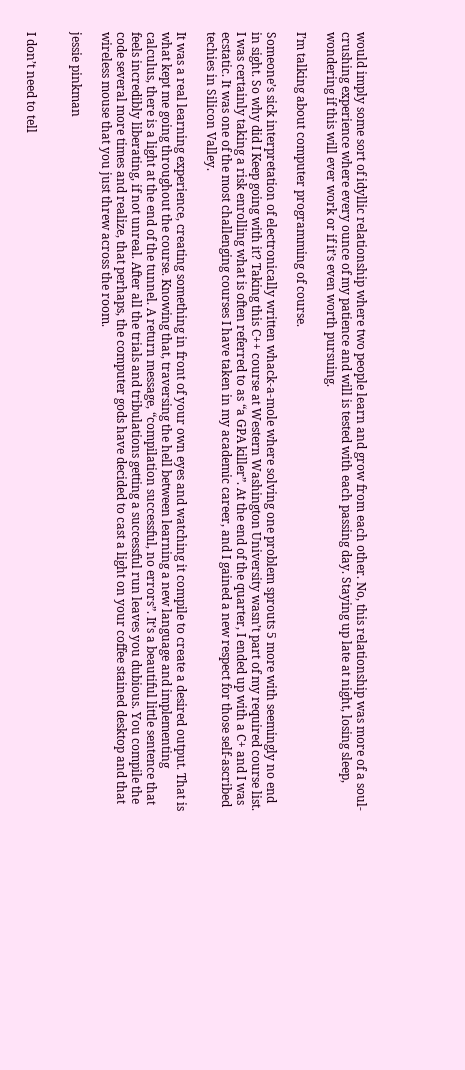would imply some sort of idyllic relationship where two people learn and grow from each other. No, this relationship was more of a soul-crushing experience where every ounce of my patience and will is tested with each passing day. Staying up late at night, losing sleep, wondering if this will ever work or if it’s even worth pursuing.

I’m talking about computer programming of course.

Someone’s sick interpretation of electronically written whack-a-mole where solving one problem sprouts 5 more with seemingly no end in sight. So why did I Keep going with it? Taking this C++ course at Western Washington University wasn’t part of my required course list. I was certainly taking a risk enrolling what is often referred to as “a GPA killer”. At the end of the quarter, I ended up with a C+ and I was ecstatic. It was one of the most challenging courses I have taken in my academic career, and I gained a new respect for those self-ascribed techies in Silicon Valley.

It was a real learning experience, creating something in front of your own eyes and watching it compile to create a desired output. That is what kept me going throughout the course. Knowing that, traversing the hell between learning a new language and implementing calculus, there is a light at the end of the tunnel. A return message, “compilation successful, no errors”. It’s a beautiful little sentence that feels incredibly liberating, if not unreal. After all the trials and tribulations getting a successful run leaves you dubious. You compile the code several more times and realize, that perhaps, the computer gods have decided to cast a light on your coffee stained desktop and that wireless mouse that you just threw across the room.

jessie pinkman


I don’t need to tell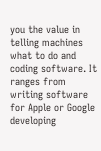you the value in telling machines what to do and coding software. It ranges from writing software for Apple or Google developing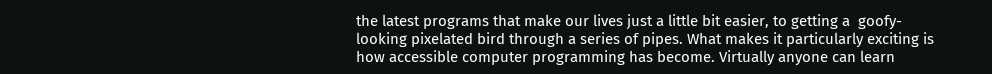the latest programs that make our lives just a little bit easier, to getting a  goofy-looking pixelated bird through a series of pipes. What makes it particularly exciting is how accessible computer programming has become. Virtually anyone can learn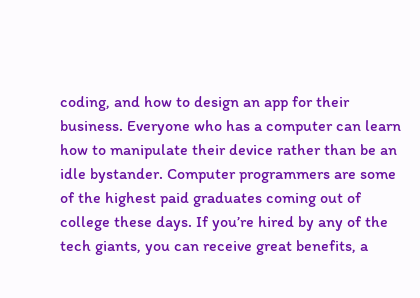coding, and how to design an app for their business. Everyone who has a computer can learn how to manipulate their device rather than be an idle bystander. Computer programmers are some of the highest paid graduates coming out of college these days. If you’re hired by any of the tech giants, you can receive great benefits, a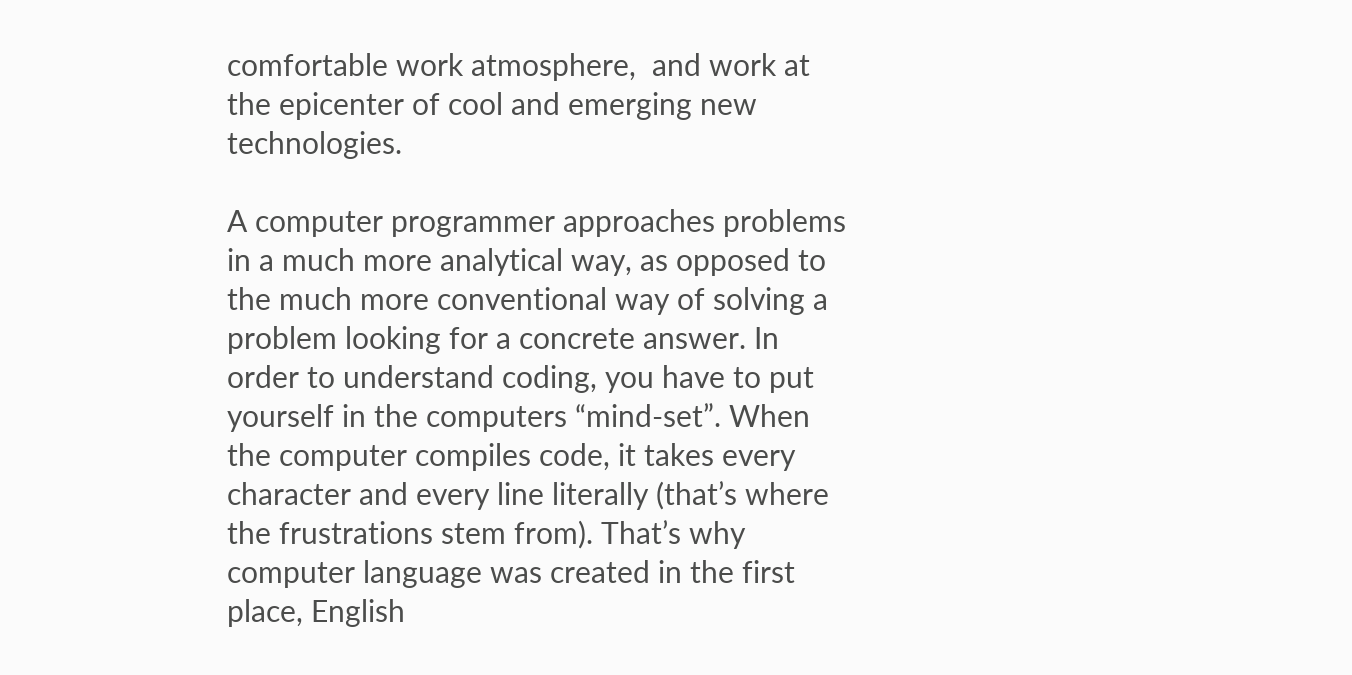comfortable work atmosphere,  and work at the epicenter of cool and emerging new technologies.

A computer programmer approaches problems in a much more analytical way, as opposed to the much more conventional way of solving a problem looking for a concrete answer. In order to understand coding, you have to put yourself in the computers “mind-set”. When the computer compiles code, it takes every character and every line literally (that’s where the frustrations stem from). That’s why computer language was created in the first place, English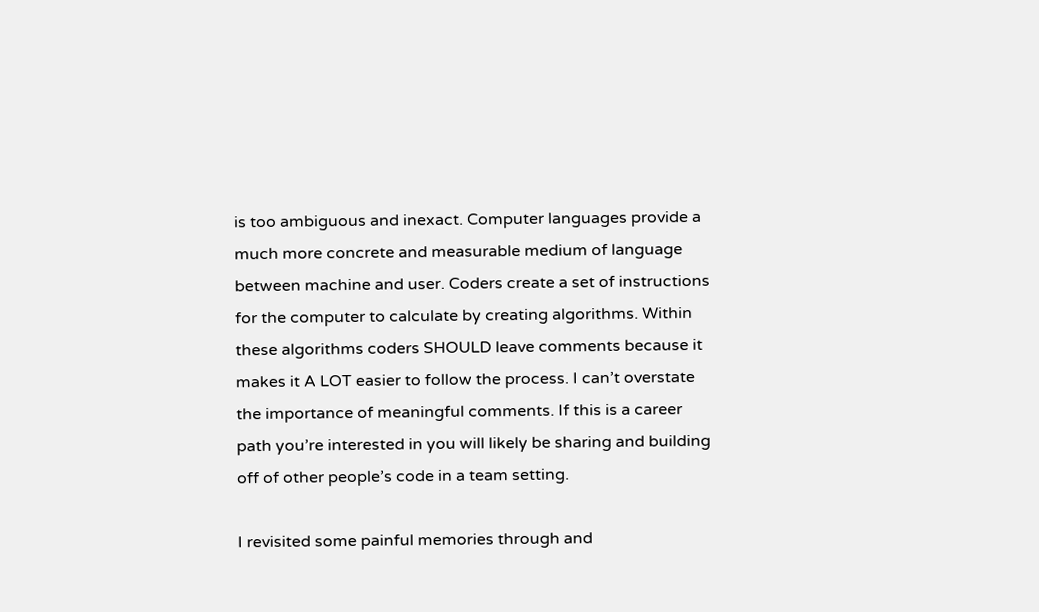is too ambiguous and inexact. Computer languages provide a much more concrete and measurable medium of language between machine and user. Coders create a set of instructions for the computer to calculate by creating algorithms. Within these algorithms coders SHOULD leave comments because it makes it A LOT easier to follow the process. I can’t overstate the importance of meaningful comments. If this is a career path you’re interested in you will likely be sharing and building off of other people’s code in a team setting.

I revisited some painful memories through and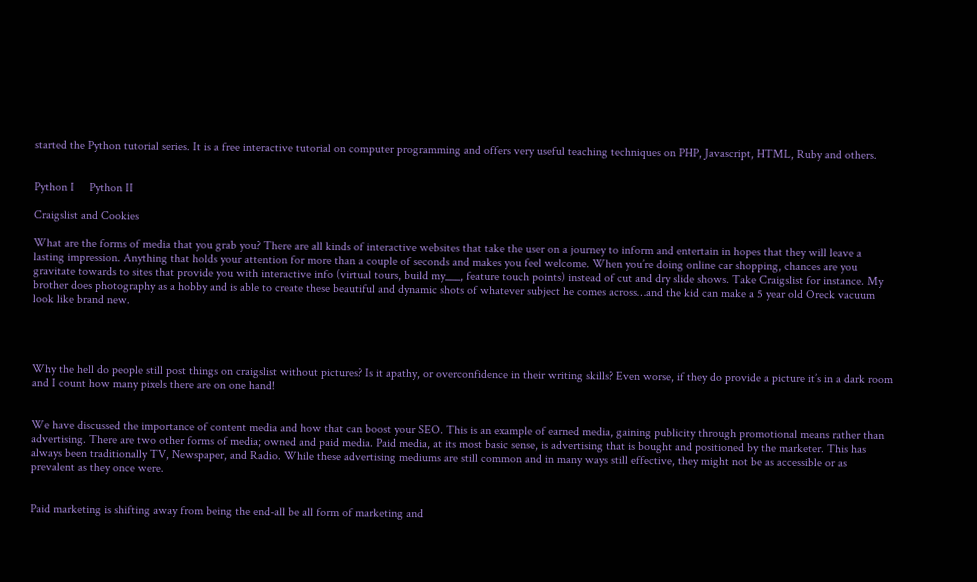started the Python tutorial series. It is a free interactive tutorial on computer programming and offers very useful teaching techniques on PHP, Javascript, HTML, Ruby and others.


Python I     Python II

Craigslist and Cookies

What are the forms of media that you grab you? There are all kinds of interactive websites that take the user on a journey to inform and entertain in hopes that they will leave a lasting impression. Anything that holds your attention for more than a couple of seconds and makes you feel welcome. When you’re doing online car shopping, chances are you gravitate towards to sites that provide you with interactive info (virtual tours, build my___, feature touch points) instead of cut and dry slide shows. Take Craigslist for instance. My brother does photography as a hobby and is able to create these beautiful and dynamic shots of whatever subject he comes across…and the kid can make a 5 year old Oreck vacuum look like brand new.




Why the hell do people still post things on craigslist without pictures? Is it apathy, or overconfidence in their writing skills? Even worse, if they do provide a picture it’s in a dark room and I count how many pixels there are on one hand!


We have discussed the importance of content media and how that can boost your SEO. This is an example of earned media, gaining publicity through promotional means rather than advertising. There are two other forms of media; owned and paid media. Paid media, at its most basic sense, is advertising that is bought and positioned by the marketer. This has always been traditionally TV, Newspaper, and Radio. While these advertising mediums are still common and in many ways still effective, they might not be as accessible or as prevalent as they once were.


Paid marketing is shifting away from being the end-all be all form of marketing and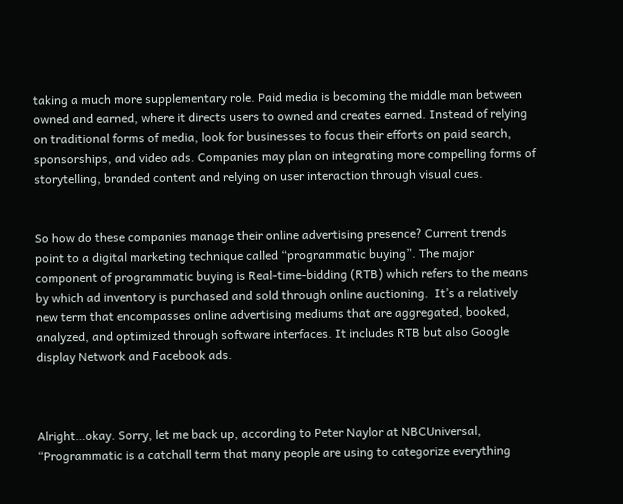taking a much more supplementary role. Paid media is becoming the middle man between owned and earned, where it directs users to owned and creates earned. Instead of relying on traditional forms of media, look for businesses to focus their efforts on paid search, sponsorships, and video ads. Companies may plan on integrating more compelling forms of storytelling, branded content and relying on user interaction through visual cues.


So how do these companies manage their online advertising presence? Current trends point to a digital marketing technique called “programmatic buying”. The major component of programmatic buying is Real-time-bidding (RTB) which refers to the means by which ad inventory is purchased and sold through online auctioning.  It’s a relatively new term that encompasses online advertising mediums that are aggregated, booked, analyzed, and optimized through software interfaces. It includes RTB but also Google display Network and Facebook ads.



Alright…okay. Sorry, let me back up, according to Peter Naylor at NBCUniversal, “Programmatic is a catchall term that many people are using to categorize everything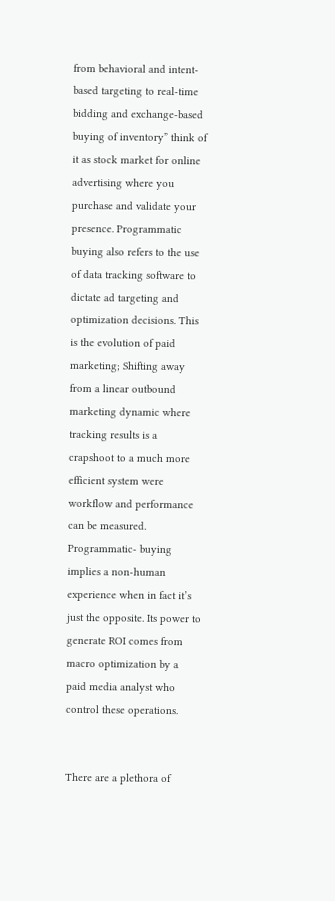from behavioral and intent-based targeting to real-time bidding and exchange-based buying of inventory” think of it as stock market for online advertising where you purchase and validate your presence. Programmatic buying also refers to the use of data tracking software to dictate ad targeting and optimization decisions. This is the evolution of paid marketing; Shifting away from a linear outbound marketing dynamic where tracking results is a crapshoot to a much more efficient system were workflow and performance can be measured. Programmatic- buying implies a non-human experience when in fact it’s just the opposite. Its power to generate ROI comes from macro optimization by a  paid media analyst who control these operations.


There are a plethora of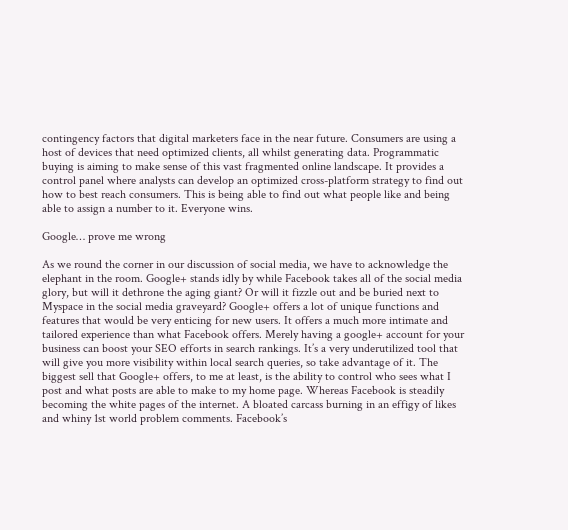contingency factors that digital marketers face in the near future. Consumers are using a host of devices that need optimized clients, all whilst generating data. Programmatic buying is aiming to make sense of this vast fragmented online landscape. It provides a control panel where analysts can develop an optimized cross-platform strategy to find out how to best reach consumers. This is being able to find out what people like and being able to assign a number to it. Everyone wins.

Google… prove me wrong

As we round the corner in our discussion of social media, we have to acknowledge the elephant in the room. Google+ stands idly by while Facebook takes all of the social media glory, but will it dethrone the aging giant? Or will it fizzle out and be buried next to Myspace in the social media graveyard? Google+ offers a lot of unique functions and features that would be very enticing for new users. It offers a much more intimate and tailored experience than what Facebook offers. Merely having a google+ account for your business can boost your SEO efforts in search rankings. It’s a very underutilized tool that will give you more visibility within local search queries, so take advantage of it. The biggest sell that Google+ offers, to me at least, is the ability to control who sees what I post and what posts are able to make to my home page. Whereas Facebook is steadily becoming the white pages of the internet. A bloated carcass burning in an effigy of likes and whiny 1st world problem comments. Facebook’s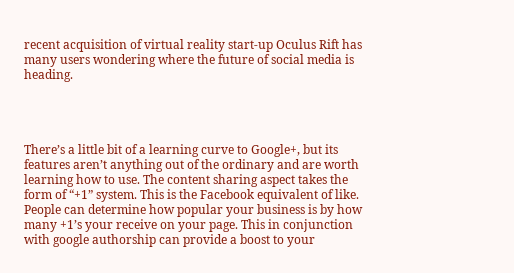recent acquisition of virtual reality start-up Oculus Rift has many users wondering where the future of social media is heading.




There’s a little bit of a learning curve to Google+, but its features aren’t anything out of the ordinary and are worth learning how to use. The content sharing aspect takes the form of “+1” system. This is the Facebook equivalent of like. People can determine how popular your business is by how many +1’s your receive on your page. This in conjunction with google authorship can provide a boost to your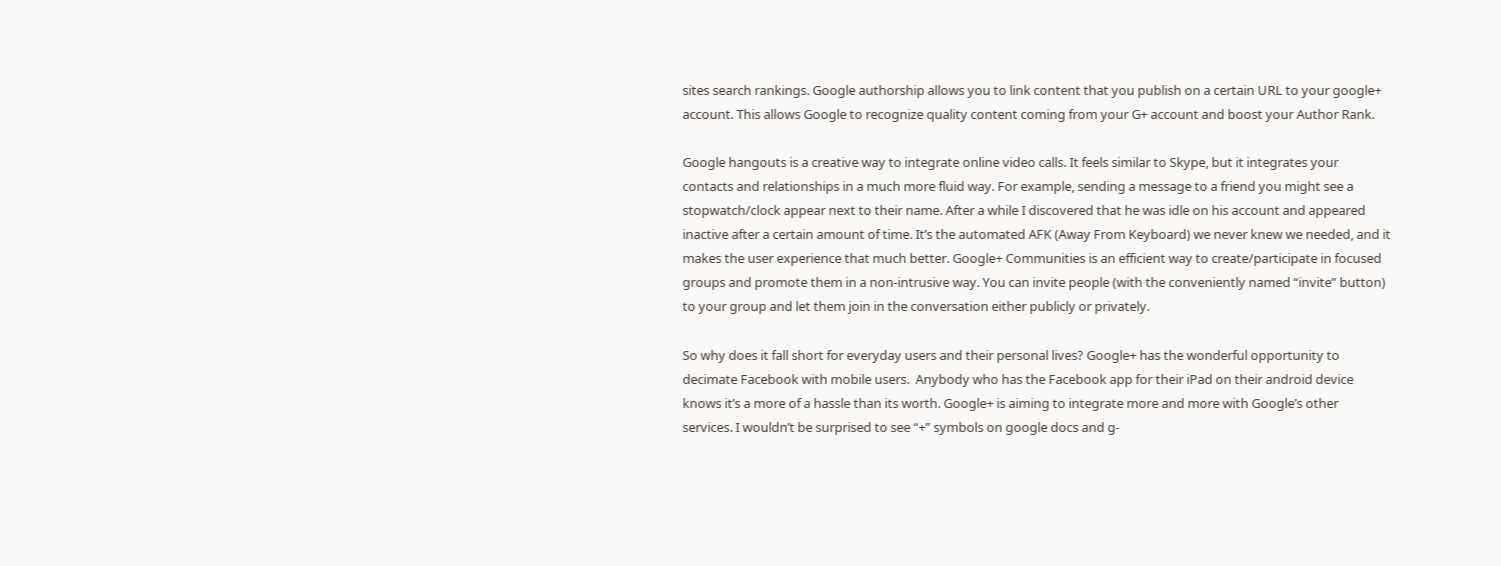sites search rankings. Google authorship allows you to link content that you publish on a certain URL to your google+ account. This allows Google to recognize quality content coming from your G+ account and boost your Author Rank.

Google hangouts is a creative way to integrate online video calls. It feels similar to Skype, but it integrates your contacts and relationships in a much more fluid way. For example, sending a message to a friend you might see a stopwatch/clock appear next to their name. After a while I discovered that he was idle on his account and appeared inactive after a certain amount of time. It’s the automated AFK (Away From Keyboard) we never knew we needed, and it makes the user experience that much better. Google+ Communities is an efficient way to create/participate in focused groups and promote them in a non-intrusive way. You can invite people (with the conveniently named “invite” button) to your group and let them join in the conversation either publicly or privately.

So why does it fall short for everyday users and their personal lives? Google+ has the wonderful opportunity to decimate Facebook with mobile users.  Anybody who has the Facebook app for their iPad on their android device knows it’s a more of a hassle than its worth. Google+ is aiming to integrate more and more with Google’s other services. I wouldn’t be surprised to see “+” symbols on google docs and g-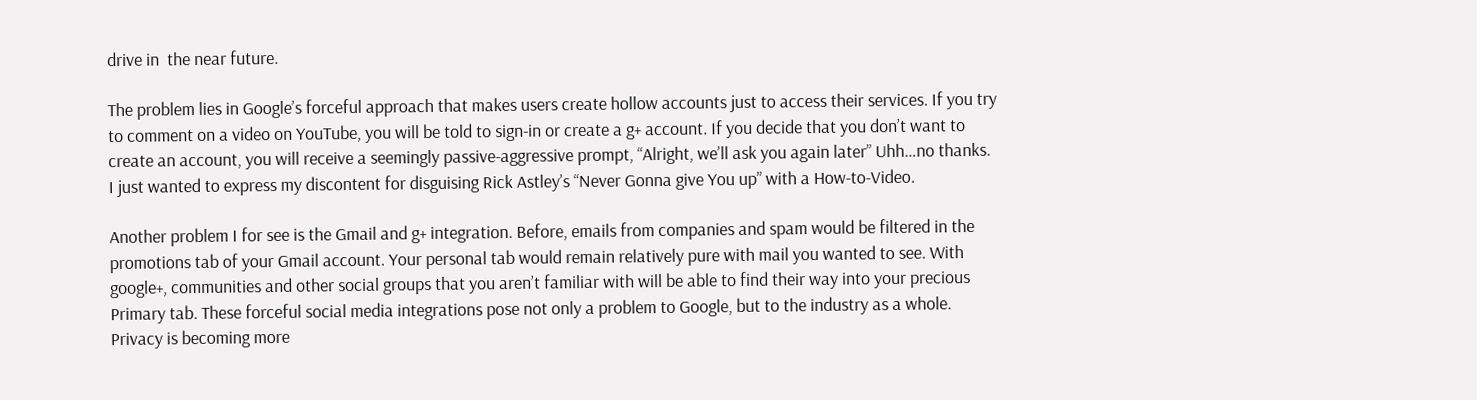drive in  the near future.

The problem lies in Google’s forceful approach that makes users create hollow accounts just to access their services. If you try to comment on a video on YouTube, you will be told to sign-in or create a g+ account. If you decide that you don’t want to create an account, you will receive a seemingly passive-aggressive prompt, “Alright, we’ll ask you again later” Uhh…no thanks. I just wanted to express my discontent for disguising Rick Astley’s “Never Gonna give You up” with a How-to-Video.

Another problem I for see is the Gmail and g+ integration. Before, emails from companies and spam would be filtered in the promotions tab of your Gmail account. Your personal tab would remain relatively pure with mail you wanted to see. With google+, communities and other social groups that you aren’t familiar with will be able to find their way into your precious Primary tab. These forceful social media integrations pose not only a problem to Google, but to the industry as a whole. Privacy is becoming more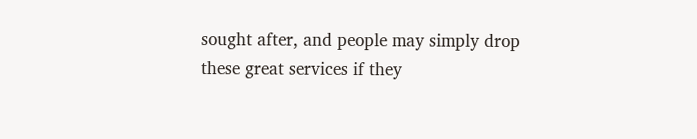sought after, and people may simply drop these great services if they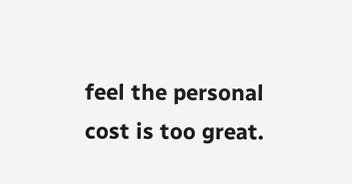feel the personal cost is too great.